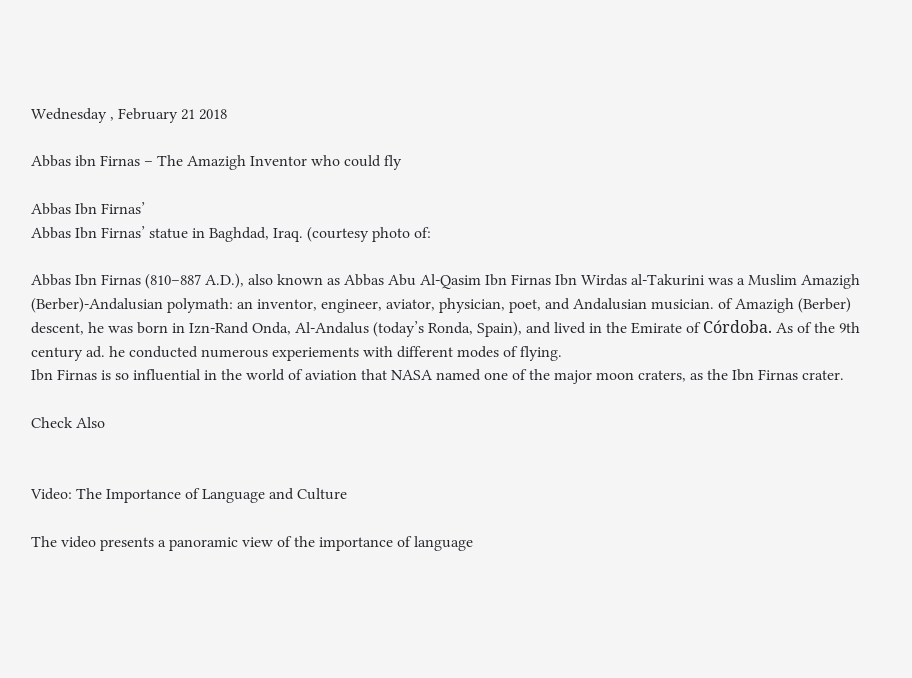Wednesday , February 21 2018

Abbas ibn Firnas – The Amazigh Inventor who could fly

Abbas Ibn Firnas’
Abbas Ibn Firnas’ statue in Baghdad, Iraq. (courtesy photo of:

Abbas Ibn Firnas (810–887 A.D.), also known as Abbas Abu Al-Qasim Ibn Firnas Ibn Wirdas al-Takurini was a Muslim Amazigh (Berber)-Andalusian polymath: an inventor, engineer, aviator, physician, poet, and Andalusian musician. of Amazigh (Berber) descent, he was born in Izn-Rand Onda, Al-Andalus (today’s Ronda, Spain), and lived in the Emirate of Córdoba. As of the 9th century ad. he conducted numerous experiements with different modes of flying.
Ibn Firnas is so influential in the world of aviation that NASA named one of the major moon craters, as the Ibn Firnas crater.

Check Also


Video: The Importance of Language and Culture

The video presents a panoramic view of the importance of language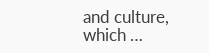and culture, which …